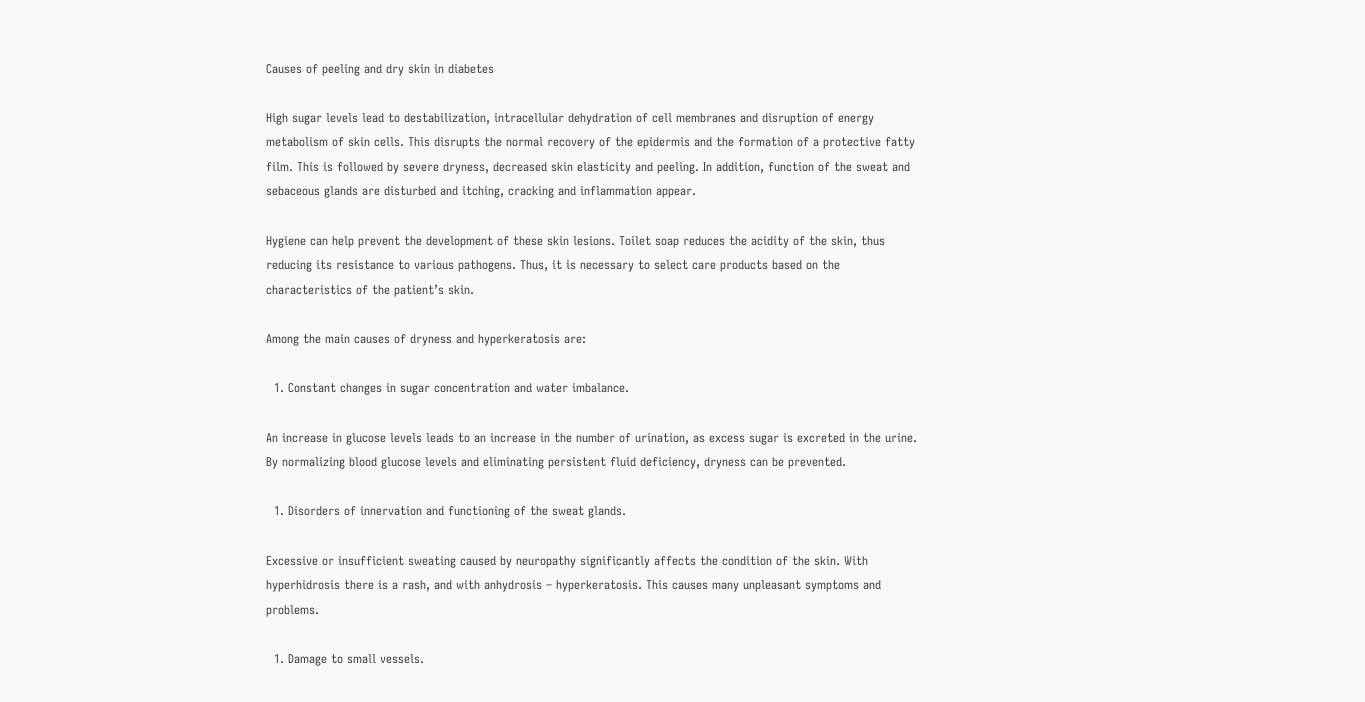Causes of peeling and dry skin in diabetes

High sugar levels lead to destabilization, intracellular dehydration of cell membranes and disruption of energy metabolism of skin cells. This disrupts the normal recovery of the epidermis and the formation of a protective fatty film. This is followed by severe dryness, decreased skin elasticity and peeling. In addition, function of the sweat and sebaceous glands are disturbed and itching, cracking and inflammation appear.

Hygiene can help prevent the development of these skin lesions. Toilet soap reduces the acidity of the skin, thus reducing its resistance to various pathogens. Thus, it is necessary to select care products based on the characteristics of the patient’s skin.

Among the main causes of dryness and hyperkeratosis are:

  1. Constant changes in sugar concentration and water imbalance.

An increase in glucose levels leads to an increase in the number of urination, as excess sugar is excreted in the urine. By normalizing blood glucose levels and eliminating persistent fluid deficiency, dryness can be prevented.

  1. Disorders of innervation and functioning of the sweat glands.

Excessive or insufficient sweating caused by neuropathy significantly affects the condition of the skin. With hyperhidrosis there is a rash, and with anhydrosis – hyperkeratosis. This causes many unpleasant symptoms and problems.

  1. Damage to small vessels.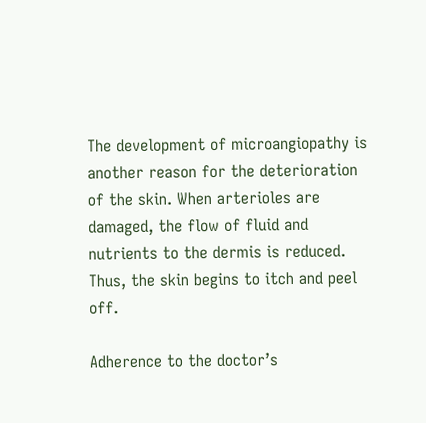The development of microangiopathy is another reason for the deterioration of the skin. When arterioles are damaged, the flow of fluid and nutrients to the dermis is reduced. Thus, the skin begins to itch and peel off.

Adherence to the doctor’s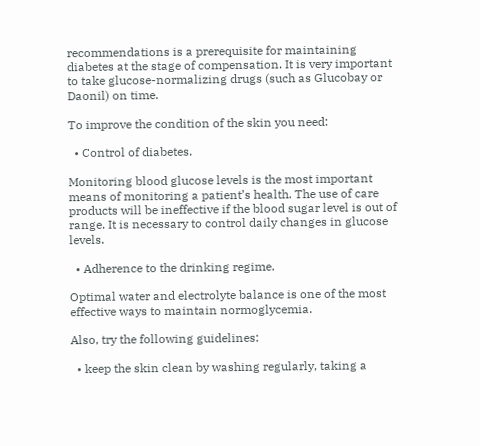recommendations is a prerequisite for maintaining diabetes at the stage of compensation. It is very important to take glucose-normalizing drugs (such as Glucobay or Daonil) on time.

To improve the condition of the skin you need:

  • Control of diabetes.

Monitoring blood glucose levels is the most important means of monitoring a patient’s health. The use of care products will be ineffective if the blood sugar level is out of range. It is necessary to control daily changes in glucose levels.

  • Adherence to the drinking regime.

Optimal water and electrolyte balance is one of the most effective ways to maintain normoglycemia.

Also, try the following guidelines:

  • keep the skin clean by washing regularly, taking a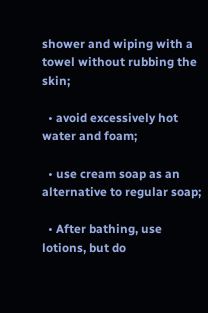shower and wiping with a towel without rubbing the skin;

  • avoid excessively hot water and foam;

  • use cream soap as an alternative to regular soap;

  • After bathing, use lotions, but do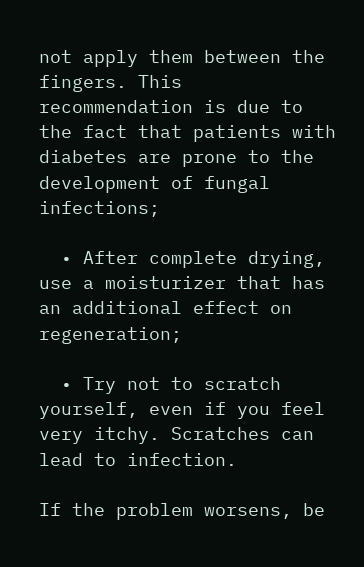not apply them between the fingers. This recommendation is due to the fact that patients with diabetes are prone to the development of fungal infections;

  • After complete drying, use a moisturizer that has an additional effect on regeneration;

  • Try not to scratch yourself, even if you feel very itchy. Scratches can lead to infection.

If the problem worsens, be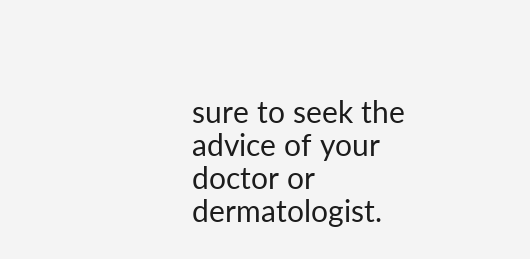sure to seek the advice of your doctor or dermatologist.